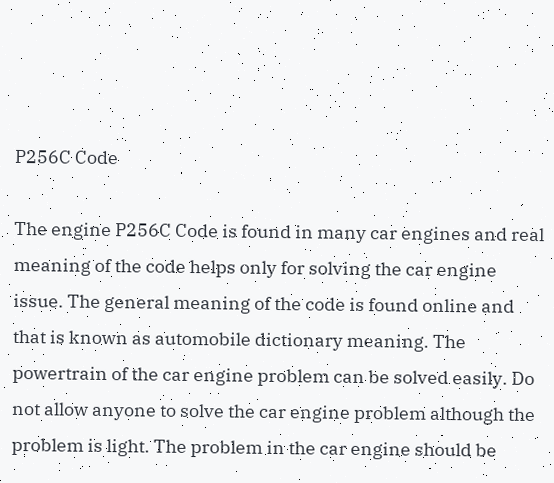P256C Code

The engine P256C Code is found in many car engines and real meaning of the code helps only for solving the car engine issue. The general meaning of the code is found online and that is known as automobile dictionary meaning. The powertrain of the car engine problem can be solved easily. Do not allow anyone to solve the car engine problem although the problem is light. The problem in the car engine should be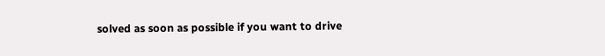solved as soon as possible if you want to drive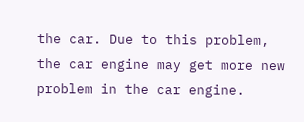the car. Due to this problem, the car engine may get more new problem in the car engine.